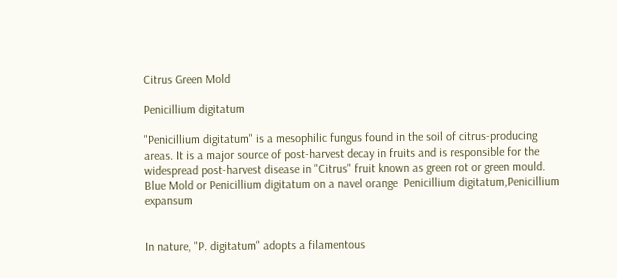Citrus Green Mold

Penicillium digitatum

"Penicillium digitatum" is a mesophilic fungus found in the soil of citrus-producing areas. It is a major source of post-harvest decay in fruits and is responsible for the widespread post-harvest disease in "Citrus" fruit known as green rot or green mould.
Blue Mold or Penicillium digitatum on a navel orange  Penicillium digitatum,Penicillium expansum


In nature, "P. digitatum" adopts a filamentous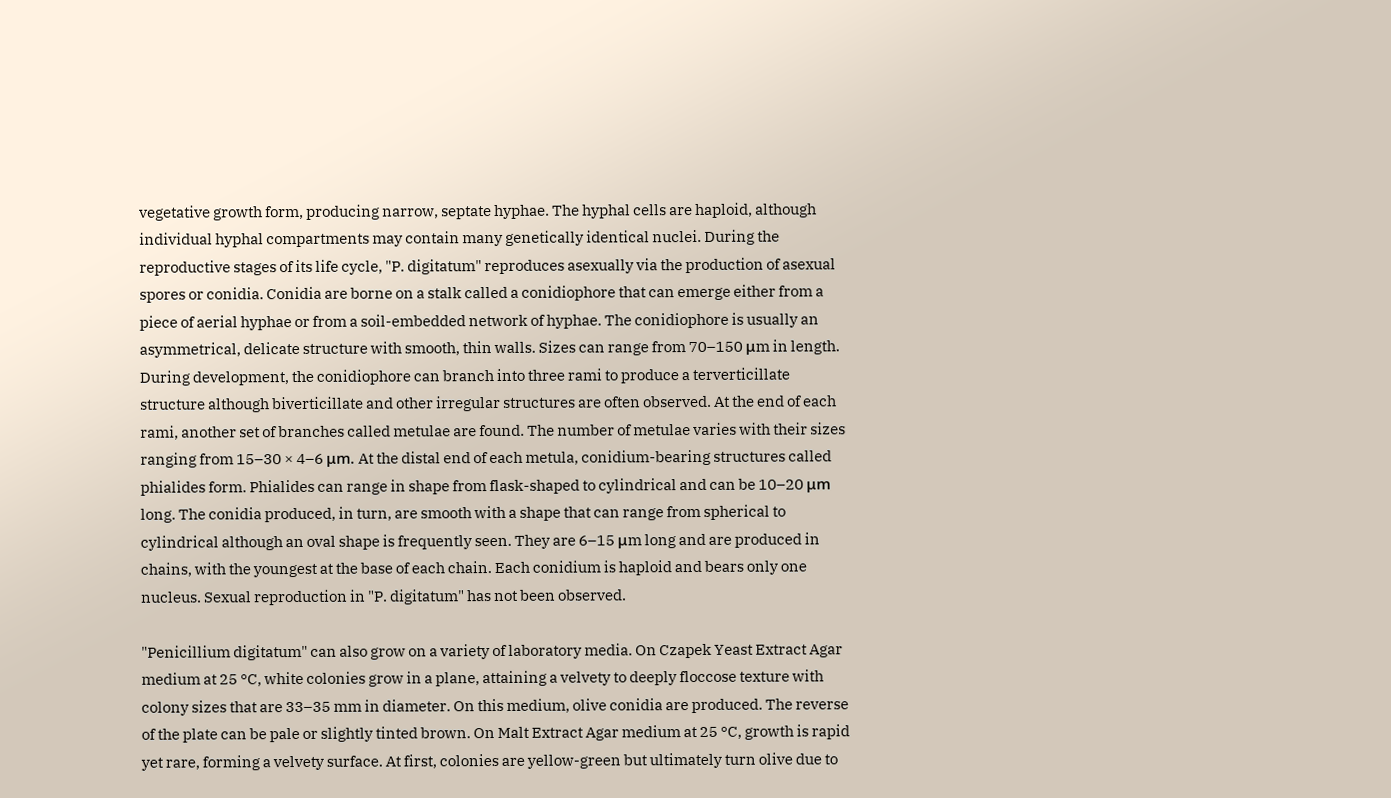vegetative growth form, producing narrow, septate hyphae. The hyphal cells are haploid, although individual hyphal compartments may contain many genetically identical nuclei. During the reproductive stages of its life cycle, "P. digitatum" reproduces asexually via the production of asexual spores or conidia. Conidia are borne on a stalk called a conidiophore that can emerge either from a piece of aerial hyphae or from a soil-embedded network of hyphae. The conidiophore is usually an asymmetrical, delicate structure with smooth, thin walls. Sizes can range from 70–150 μm in length. During development, the conidiophore can branch into three rami to produce a terverticillate structure although biverticillate and other irregular structures are often observed. At the end of each rami, another set of branches called metulae are found. The number of metulae varies with their sizes ranging from 15–30 × 4–6 μm. At the distal end of each metula, conidium-bearing structures called phialides form. Phialides can range in shape from flask-shaped to cylindrical and can be 10–20 μm long. The conidia produced, in turn, are smooth with a shape that can range from spherical to cylindrical although an oval shape is frequently seen. They are 6–15 μm long and are produced in chains, with the youngest at the base of each chain. Each conidium is haploid and bears only one nucleus. Sexual reproduction in "P. digitatum" has not been observed.

"Penicillium digitatum" can also grow on a variety of laboratory media. On Czapek Yeast Extract Agar medium at 25 °C, white colonies grow in a plane, attaining a velvety to deeply floccose texture with colony sizes that are 33–35 mm in diameter. On this medium, olive conidia are produced. The reverse of the plate can be pale or slightly tinted brown. On Malt Extract Agar medium at 25 °C, growth is rapid yet rare, forming a velvety surface. At first, colonies are yellow-green but ultimately turn olive due to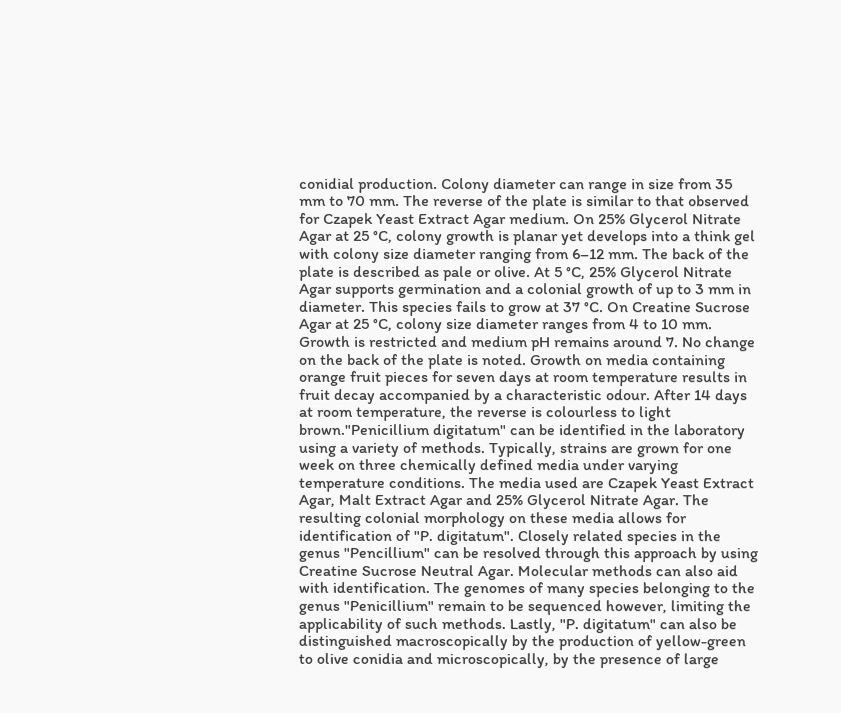conidial production. Colony diameter can range in size from 35 mm to 70 mm. The reverse of the plate is similar to that observed for Czapek Yeast Extract Agar medium. On 25% Glycerol Nitrate Agar at 25 °C, colony growth is planar yet develops into a think gel with colony size diameter ranging from 6–12 mm. The back of the plate is described as pale or olive. At 5 °C, 25% Glycerol Nitrate Agar supports germination and a colonial growth of up to 3 mm in diameter. This species fails to grow at 37 °C. On Creatine Sucrose Agar at 25 °C, colony size diameter ranges from 4 to 10 mm. Growth is restricted and medium pH remains around 7. No change on the back of the plate is noted. Growth on media containing orange fruit pieces for seven days at room temperature results in fruit decay accompanied by a characteristic odour. After 14 days at room temperature, the reverse is colourless to light brown."Penicillium digitatum" can be identified in the laboratory using a variety of methods. Typically, strains are grown for one week on three chemically defined media under varying temperature conditions. The media used are Czapek Yeast Extract Agar, Malt Extract Agar and 25% Glycerol Nitrate Agar. The resulting colonial morphology on these media allows for identification of "P. digitatum". Closely related species in the genus "Pencillium" can be resolved through this approach by using Creatine Sucrose Neutral Agar. Molecular methods can also aid with identification. The genomes of many species belonging to the genus "Penicillium" remain to be sequenced however, limiting the applicability of such methods. Lastly, "P. digitatum" can also be distinguished macroscopically by the production of yellow-green to olive conidia and microscopically, by the presence of large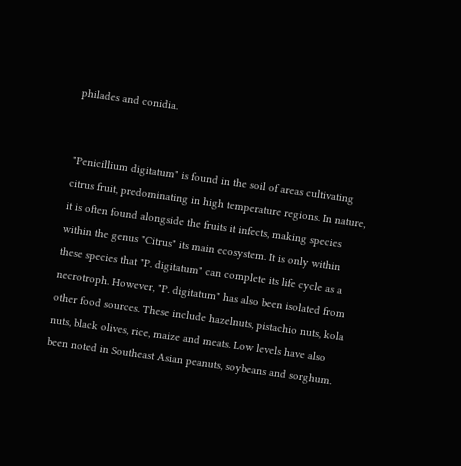philades and conidia.


"Penicillium digitatum" is found in the soil of areas cultivating citrus fruit, predominating in high temperature regions. In nature, it is often found alongside the fruits it infects, making species within the genus "Citrus" its main ecosystem. It is only within these species that "P. digitatum" can complete its life cycle as a necrotroph. However, "P. digitatum" has also been isolated from other food sources. These include hazelnuts, pistachio nuts, kola nuts, black olives, rice, maize and meats. Low levels have also been noted in Southeast Asian peanuts, soybeans and sorghum.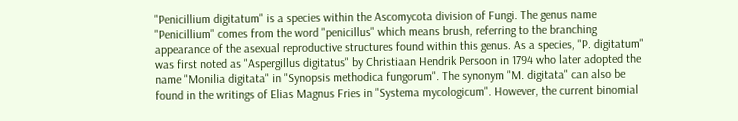"Penicillium digitatum" is a species within the Ascomycota division of Fungi. The genus name "Penicillium" comes from the word "penicillus" which means brush, referring to the branching appearance of the asexual reproductive structures found within this genus. As a species, "P. digitatum" was first noted as "Aspergillus digitatus" by Christiaan Hendrik Persoon in 1794 who later adopted the name "Monilia digitata" in "Synopsis methodica fungorum". The synonym "M. digitata" can also be found in the writings of Elias Magnus Fries in "Systema mycologicum". However, the current binomial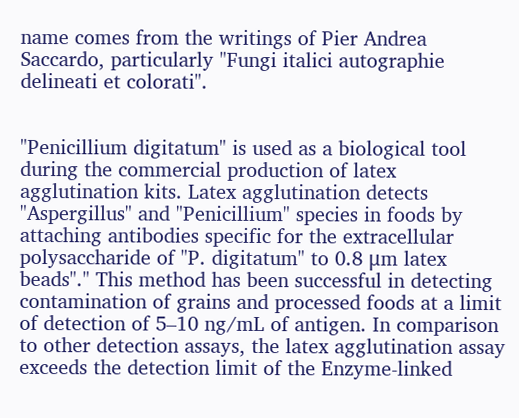name comes from the writings of Pier Andrea Saccardo, particularly "Fungi italici autographie delineati et colorati".


"Penicillium digitatum" is used as a biological tool during the commercial production of latex agglutination kits. Latex agglutination detects "Aspergillus" and "Penicillium" species in foods by attaching antibodies specific for the extracellular polysaccharide of "P. digitatum" to 0.8 μm latex beads"." This method has been successful in detecting contamination of grains and processed foods at a limit of detection of 5–10 ng/mL of antigen. In comparison to other detection assays, the latex agglutination assay exceeds the detection limit of the Enzyme-linked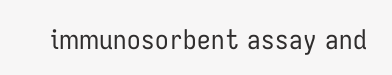immunosorbent assay and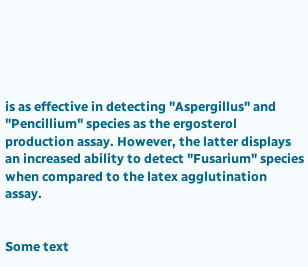is as effective in detecting "Aspergillus" and "Pencillium" species as the ergosterol production assay. However, the latter displays an increased ability to detect "Fusarium" species when compared to the latex agglutination assay.


Some text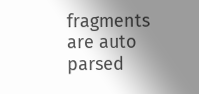fragments are auto parsed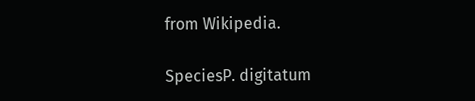from Wikipedia.

SpeciesP. digitatum